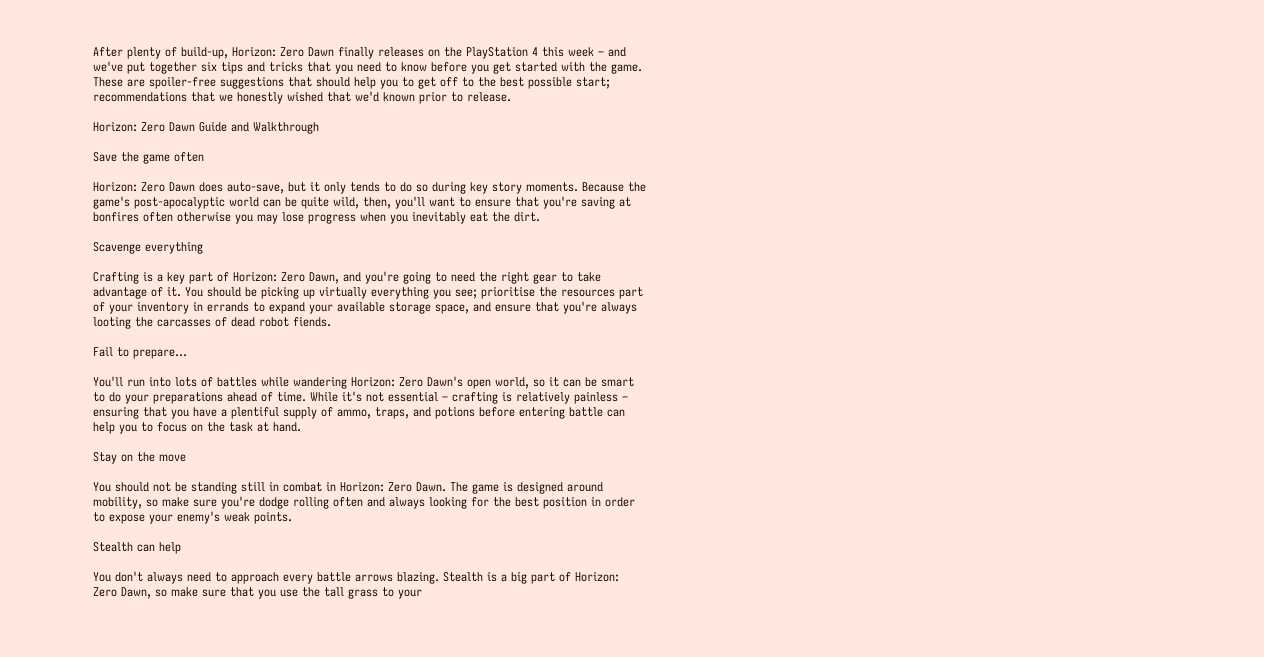After plenty of build-up, Horizon: Zero Dawn finally releases on the PlayStation 4 this week – and we've put together six tips and tricks that you need to know before you get started with the game. These are spoiler-free suggestions that should help you to get off to the best possible start; recommendations that we honestly wished that we'd known prior to release.

Horizon: Zero Dawn Guide and Walkthrough

Save the game often

Horizon: Zero Dawn does auto-save, but it only tends to do so during key story moments. Because the game's post-apocalyptic world can be quite wild, then, you'll want to ensure that you're saving at bonfires often otherwise you may lose progress when you inevitably eat the dirt.

Scavenge everything

Crafting is a key part of Horizon: Zero Dawn, and you're going to need the right gear to take advantage of it. You should be picking up virtually everything you see; prioritise the resources part of your inventory in errands to expand your available storage space, and ensure that you're always looting the carcasses of dead robot fiends.

Fail to prepare…

You'll run into lots of battles while wandering Horizon: Zero Dawn's open world, so it can be smart to do your preparations ahead of time. While it's not essential – crafting is relatively painless – ensuring that you have a plentiful supply of ammo, traps, and potions before entering battle can help you to focus on the task at hand.

Stay on the move

You should not be standing still in combat in Horizon: Zero Dawn. The game is designed around mobility, so make sure you're dodge rolling often and always looking for the best position in order to expose your enemy's weak points.

Stealth can help

You don't always need to approach every battle arrows blazing. Stealth is a big part of Horizon: Zero Dawn, so make sure that you use the tall grass to your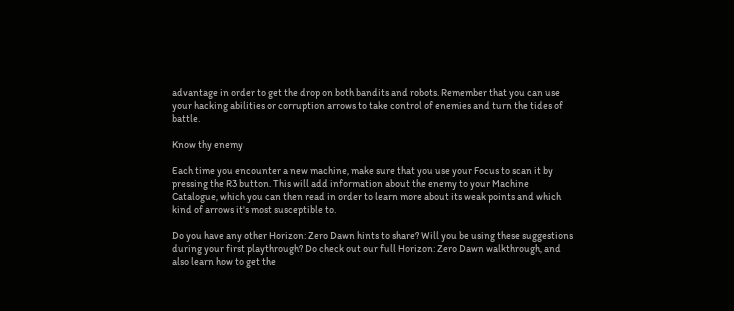advantage in order to get the drop on both bandits and robots. Remember that you can use your hacking abilities or corruption arrows to take control of enemies and turn the tides of battle.

Know thy enemy

Each time you encounter a new machine, make sure that you use your Focus to scan it by pressing the R3 button. This will add information about the enemy to your Machine Catalogue, which you can then read in order to learn more about its weak points and which kind of arrows it's most susceptible to.

Do you have any other Horizon: Zero Dawn hints to share? Will you be using these suggestions during your first playthrough? Do check out our full Horizon: Zero Dawn walkthrough, and also learn how to get the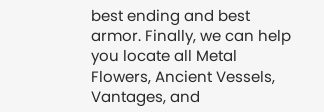best ending and best armor. Finally, we can help you locate all Metal Flowers, Ancient Vessels, Vantages, and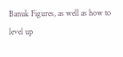Banuk Figures, as well as how to level up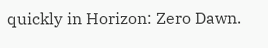quickly in Horizon: Zero Dawn.